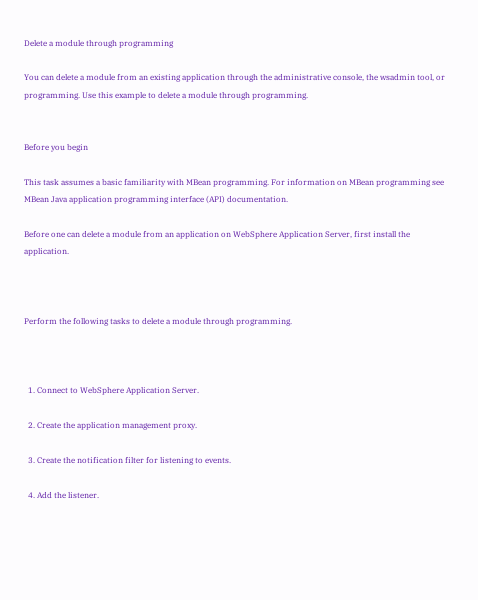Delete a module through programming

You can delete a module from an existing application through the administrative console, the wsadmin tool, or programming. Use this example to delete a module through programming.


Before you begin

This task assumes a basic familiarity with MBean programming. For information on MBean programming see MBean Java application programming interface (API) documentation.

Before one can delete a module from an application on WebSphere Application Server, first install the application.



Perform the following tasks to delete a module through programming.



  1. Connect to WebSphere Application Server.

  2. Create the application management proxy.

  3. Create the notification filter for listening to events.

  4. Add the listener.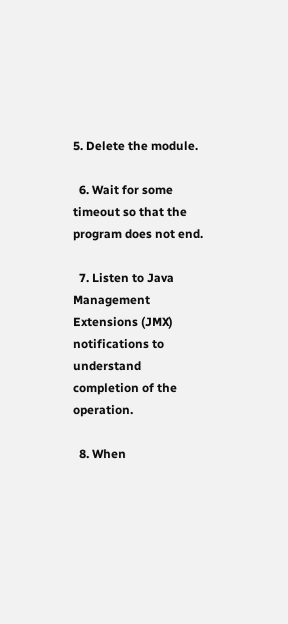5. Delete the module.

  6. Wait for some timeout so that the program does not end.

  7. Listen to Java Management Extensions (JMX) notifications to understand completion of the operation.

  8. When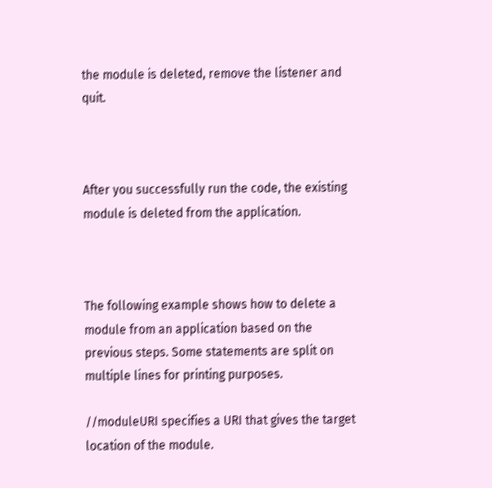the module is deleted, remove the listener and quit.



After you successfully run the code, the existing module is deleted from the application.



The following example shows how to delete a module from an application based on the previous steps. Some statements are split on multiple lines for printing purposes.

//moduleURI specifies a URI that gives the target location of the module.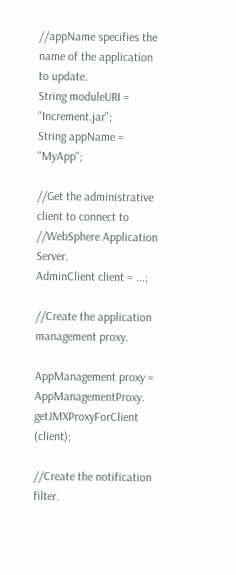//appName specifies the name of the application to update.
String moduleURI = "Increment.jar";
String appName = "MyApp";

//Get the administrative client to connect to
//WebSphere Application Server.
AdminClient client = ...;

//Create the application management proxy.

AppManagement proxy = AppManagementProxy. getJMXProxyForClient (client);

//Create the notification filter.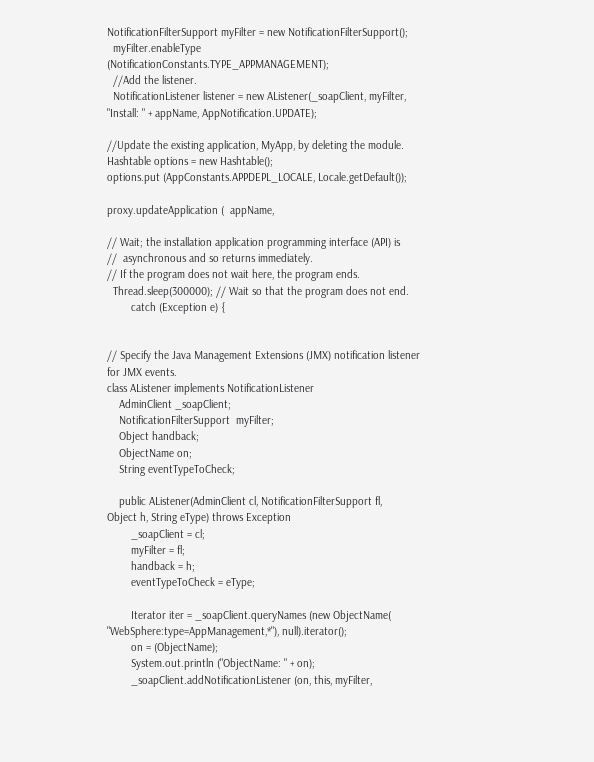NotificationFilterSupport myFilter = new NotificationFilterSupport();
  myFilter.enableType (NotificationConstants.TYPE_APPMANAGEMENT);
  //Add the listener.
  NotificationListener listener = new AListener(_soapClient, myFilter,
"Install: " + appName, AppNotification.UPDATE);

//Update the existing application, MyApp, by deleting the module.
Hashtable options = new Hashtable();
options.put (AppConstants.APPDEPL_LOCALE, Locale.getDefault());

proxy.updateApplication (  appName,

// Wait; the installation application programming interface (API) is
//  asynchronous and so returns immediately.
// If the program does not wait here, the program ends.
  Thread.sleep(300000); // Wait so that the program does not end.
        catch (Exception e) {


// Specify the Java Management Extensions (JMX) notification listener for JMX events.
class AListener implements NotificationListener
    AdminClient _soapClient;
    NotificationFilterSupport  myFilter;
    Object handback;
    ObjectName on;
    String eventTypeToCheck;

    public AListener(AdminClient cl, NotificationFilterSupport fl,
Object h, String eType) throws Exception
        _soapClient = cl;
        myFilter = fl;
        handback = h;
        eventTypeToCheck = eType;

        Iterator iter = _soapClient.queryNames (new ObjectName(
"WebSphere:type=AppManagement,*"), null).iterator();
        on = (ObjectName);
        System.out.println ("ObjectName: " + on);
        _soapClient.addNotificationListener (on, this, myFilter,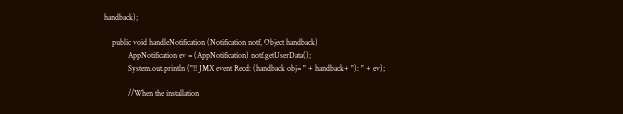handback);

    public void handleNotification (Notification notf, Object handback)
            AppNotification ev = (AppNotification) notf.getUserData();
            System.out.println ("!! JMX event Recd: (handback obj= " + handback+ "): " + ev);

            //When the installation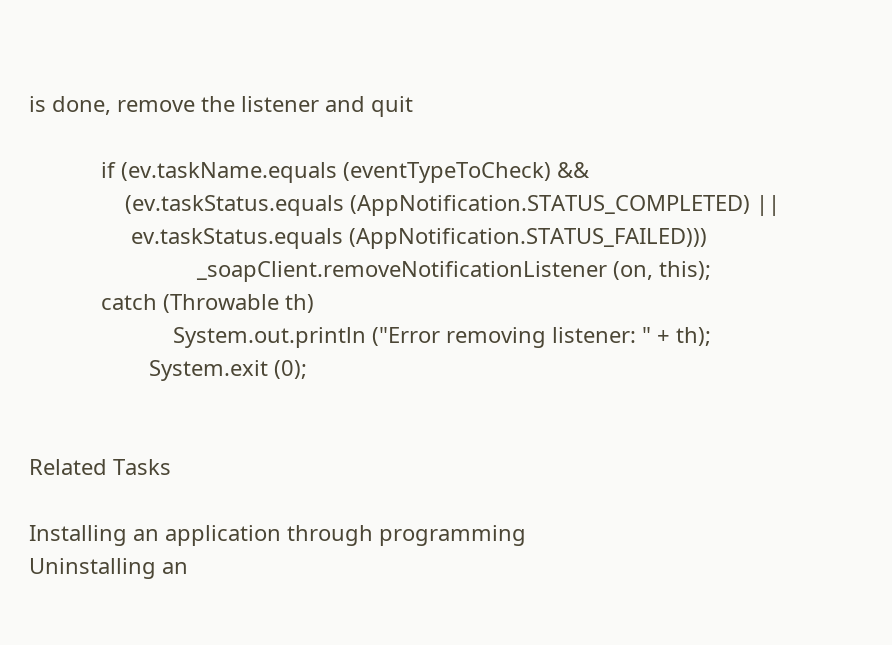is done, remove the listener and quit

            if (ev.taskName.equals (eventTypeToCheck) &&
                (ev.taskStatus.equals (AppNotification.STATUS_COMPLETED) ||
                 ev.taskStatus.equals (AppNotification.STATUS_FAILED)))
                            _soapClient.removeNotificationListener (on, this);
            catch (Throwable th)
                        System.out.println ("Error removing listener: " + th);
                    System.exit (0);


Related Tasks

Installing an application through programming
Uninstalling an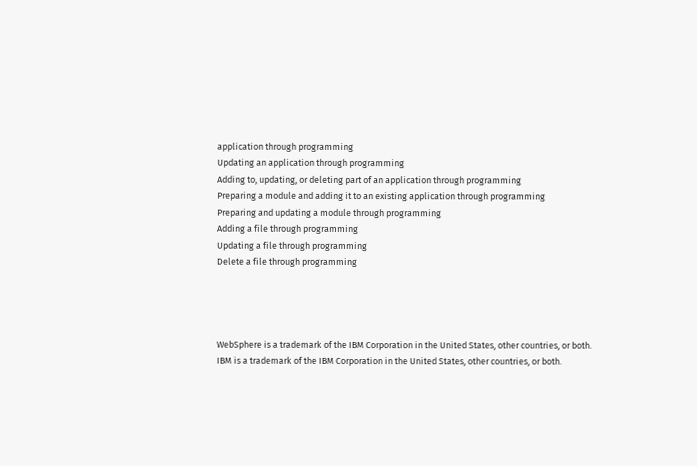application through programming
Updating an application through programming
Adding to, updating, or deleting part of an application through programming
Preparing a module and adding it to an existing application through programming
Preparing and updating a module through programming
Adding a file through programming
Updating a file through programming
Delete a file through programming




WebSphere is a trademark of the IBM Corporation in the United States, other countries, or both.
IBM is a trademark of the IBM Corporation in the United States, other countries, or both.